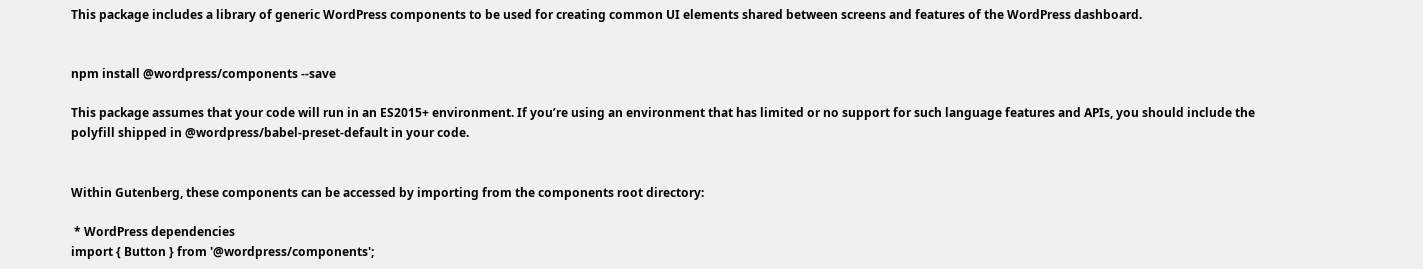This package includes a library of generic WordPress components to be used for creating common UI elements shared between screens and features of the WordPress dashboard.


npm install @wordpress/components --save

This package assumes that your code will run in an ES2015+ environment. If you’re using an environment that has limited or no support for such language features and APIs, you should include the polyfill shipped in @wordpress/babel-preset-default in your code.


Within Gutenberg, these components can be accessed by importing from the components root directory:

 * WordPress dependencies
import { Button } from '@wordpress/components';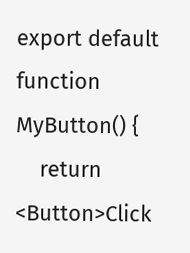export default function MyButton() {
    return <Button>Click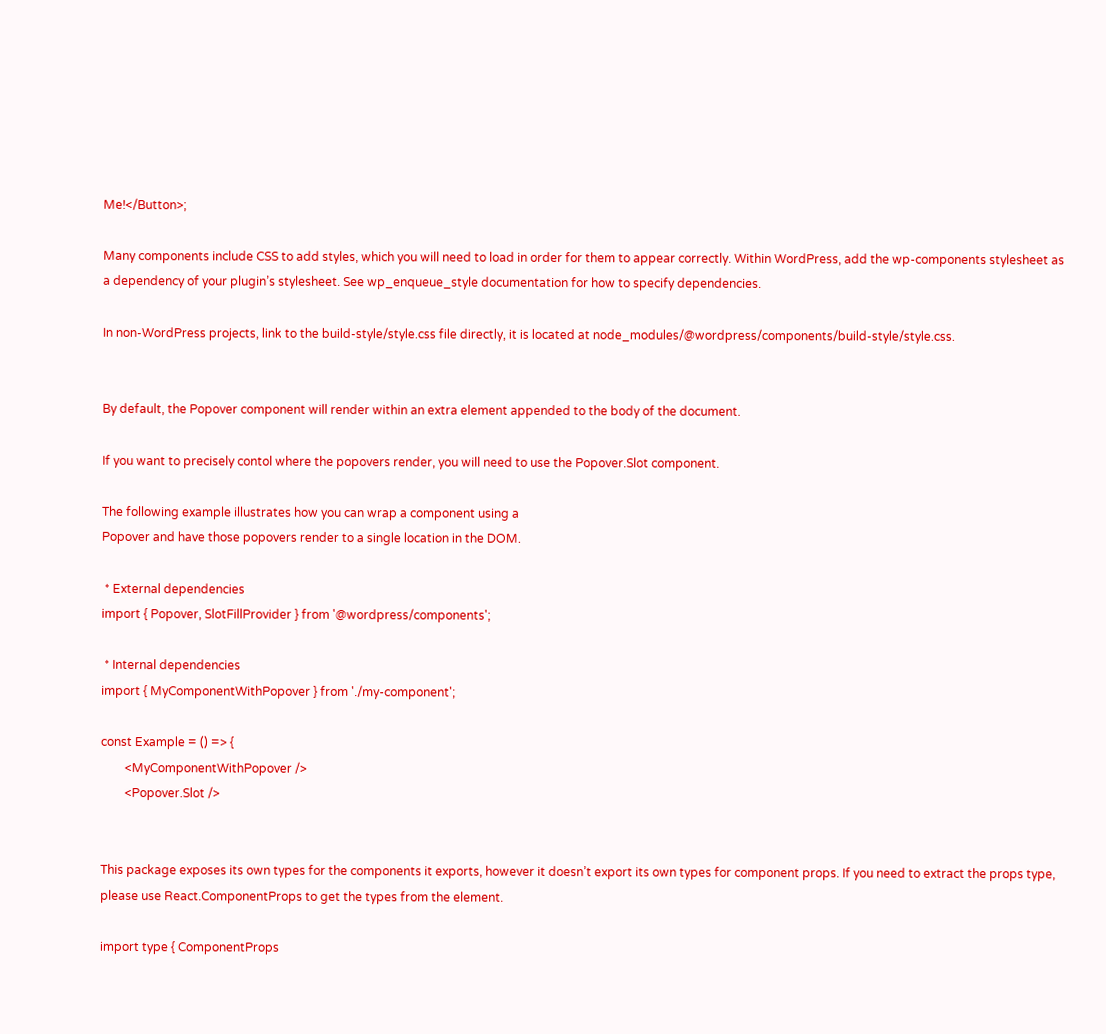Me!</Button>;

Many components include CSS to add styles, which you will need to load in order for them to appear correctly. Within WordPress, add the wp-components stylesheet as a dependency of your plugin’s stylesheet. See wp_enqueue_style documentation for how to specify dependencies.

In non-WordPress projects, link to the build-style/style.css file directly, it is located at node_modules/@wordpress/components/build-style/style.css.


By default, the Popover component will render within an extra element appended to the body of the document.

If you want to precisely contol where the popovers render, you will need to use the Popover.Slot component.

The following example illustrates how you can wrap a component using a
Popover and have those popovers render to a single location in the DOM.

 * External dependencies
import { Popover, SlotFillProvider } from '@wordpress/components';

 * Internal dependencies
import { MyComponentWithPopover } from './my-component';

const Example = () => {
        <MyComponentWithPopover />
        <Popover.Slot />


This package exposes its own types for the components it exports, however it doesn’t export its own types for component props. If you need to extract the props type, please use React.ComponentProps to get the types from the element.

import type { ComponentProps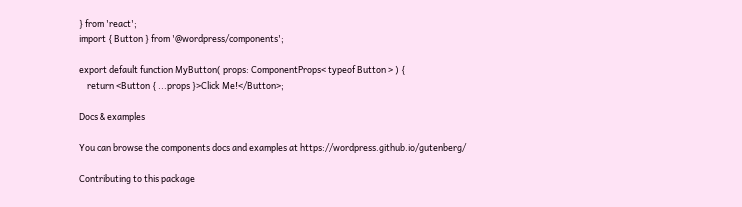} from 'react';
import { Button } from '@wordpress/components';

export default function MyButton( props: ComponentProps< typeof Button > ) {
    return <Button { ...props }>Click Me!</Button>;

Docs & examples

You can browse the components docs and examples at https://wordpress.github.io/gutenberg/

Contributing to this package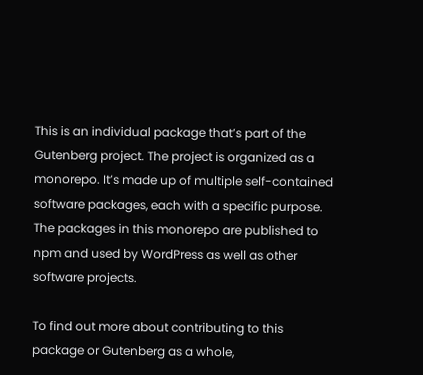This is an individual package that’s part of the Gutenberg project. The project is organized as a monorepo. It’s made up of multiple self-contained software packages, each with a specific purpose. The packages in this monorepo are published to npm and used by WordPress as well as other software projects.

To find out more about contributing to this package or Gutenberg as a whole,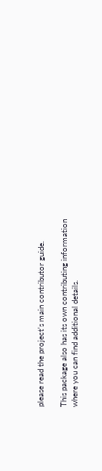please read the project’s main contributor guide.

This package also has its own contributing information where you can find additional details.